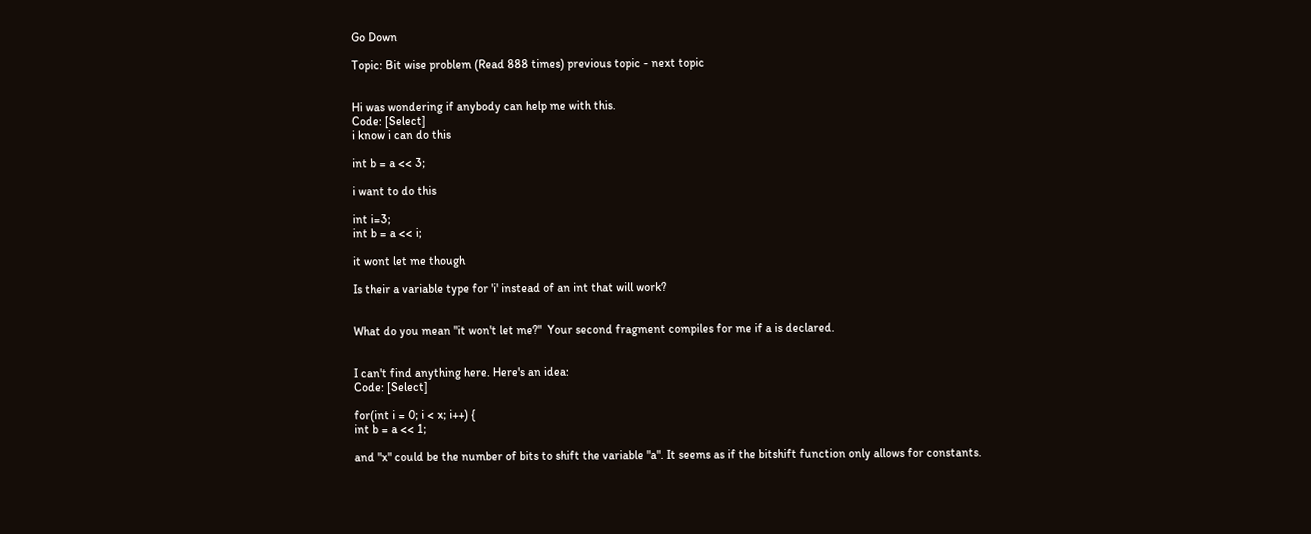Go Down

Topic: Bit wise problem (Read 888 times) previous topic - next topic


Hi was wondering if anybody can help me with this.
Code: [Select]
i know i can do this

int b = a << 3;

i want to do this

int i=3;
int b = a << i;

it wont let me though

Is their a variable type for 'i' instead of an int that will work?


What do you mean "it won't let me?"  Your second fragment compiles for me if a is declared.


I can't find anything here. Here's an idea:
Code: [Select]

for(int i = 0; i < x; i++) {
int b = a << 1;

and "x" could be the number of bits to shift the variable "a". It seems as if the bitshift function only allows for constants.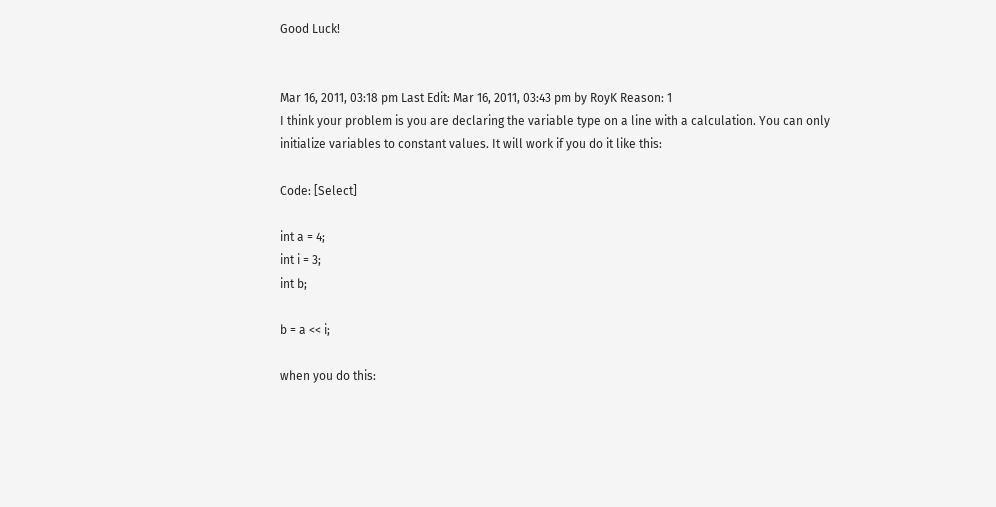Good Luck!


Mar 16, 2011, 03:18 pm Last Edit: Mar 16, 2011, 03:43 pm by RoyK Reason: 1
I think your problem is you are declaring the variable type on a line with a calculation. You can only initialize variables to constant values. It will work if you do it like this:

Code: [Select]

int a = 4;
int i = 3;
int b;

b = a << i;

when you do this: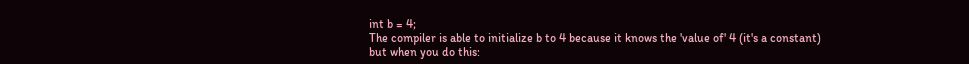int b = 4;
The compiler is able to initialize b to 4 because it knows the 'value of' 4 (it's a constant)
but when you do this: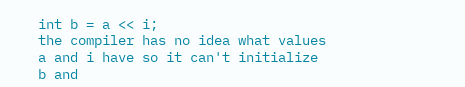int b = a << i;
the compiler has no idea what values a and i have so it can't initialize b and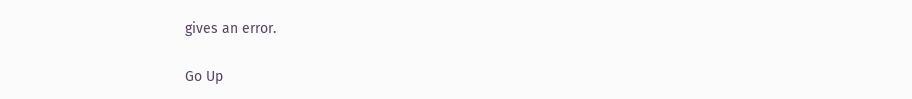gives an error.

Go Up